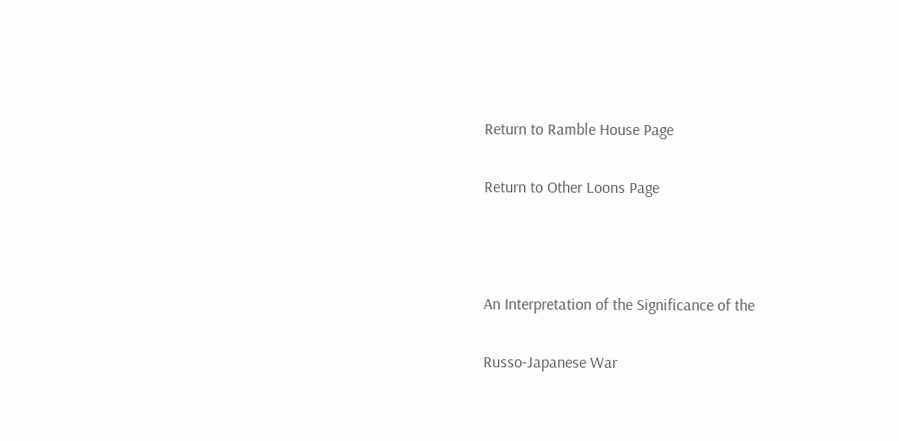Return to Ramble House Page

Return to Other Loons Page



An Interpretation of the Significance of the

Russo-Japanese War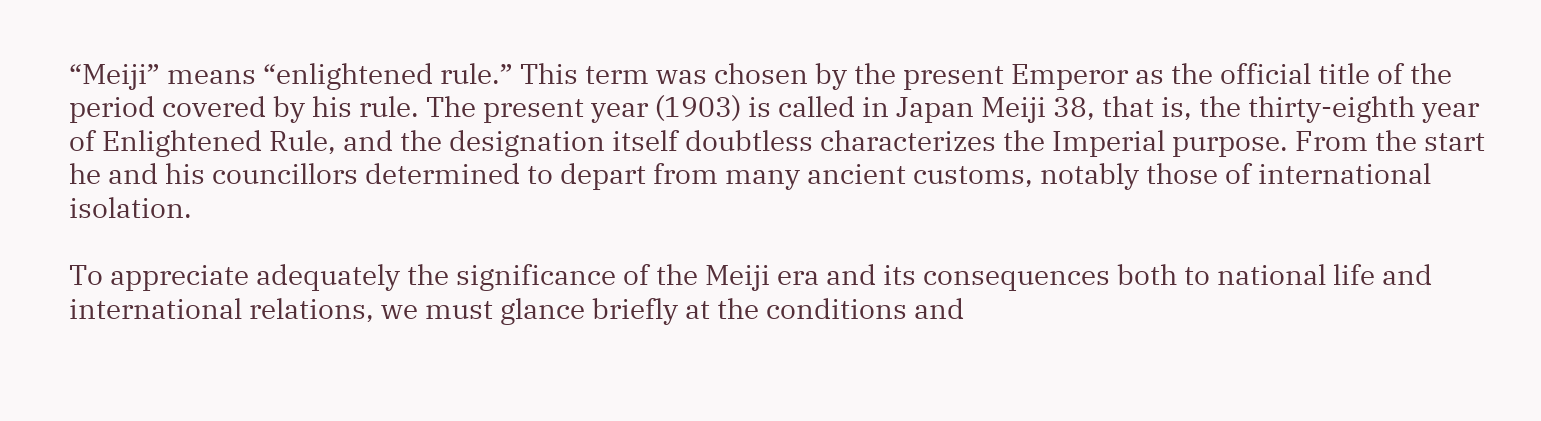“Meiji” means “enlightened rule.” This term was chosen by the present Emperor as the official title of the period covered by his rule. The present year (1903) is called in Japan Meiji 38, that is, the thirty-eighth year of Enlightened Rule, and the designation itself doubtless characterizes the Imperial purpose. From the start he and his councillors determined to depart from many ancient customs, notably those of international isolation.

To appreciate adequately the significance of the Meiji era and its consequences both to national life and international relations, we must glance briefly at the conditions and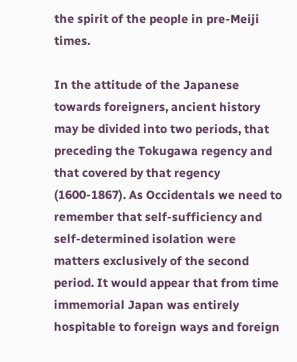the spirit of the people in pre-Meiji times.

In the attitude of the Japanese towards foreigners, ancient history may be divided into two periods, that preceding the Tokugawa regency and that covered by that regency (1600-1867). As Occidentals we need to remember that self-sufficiency and self-determined isolation were matters exclusively of the second period. It would appear that from time immemorial Japan was entirely hospitable to foreign ways and foreign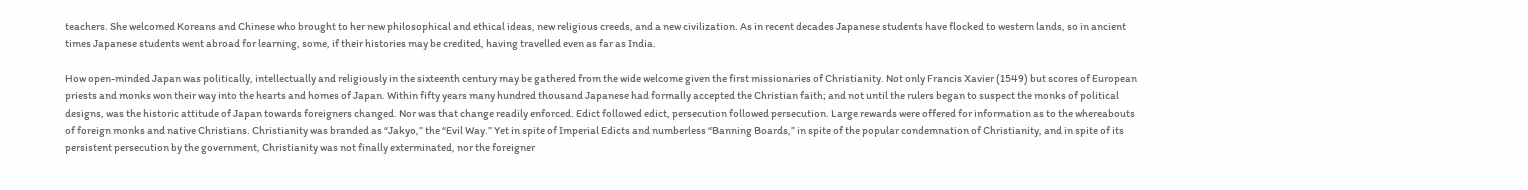teachers. She welcomed Koreans and Chinese who brought to her new philosophical and ethical ideas, new religious creeds, and a new civilization. As in recent decades Japanese students have flocked to western lands, so in ancient times Japanese students went abroad for learning, some, if their histories may be credited, having travelled even as far as India.

How open-minded Japan was politically, intellectually and religiously in the sixteenth century may be gathered from the wide welcome given the first missionaries of Christianity. Not only Francis Xavier (1549) but scores of European priests and monks won their way into the hearts and homes of Japan. Within fifty years many hundred thousand Japanese had formally accepted the Christian faith; and not until the rulers began to suspect the monks of political designs, was the historic attitude of Japan towards foreigners changed. Nor was that change readily enforced. Edict followed edict, persecution followed persecution. Large rewards were offered for information as to the whereabouts of foreign monks and native Christians. Christianity was branded as “Jakyo,” the “Evil Way.” Yet in spite of Imperial Edicts and numberless “Banning Boards,” in spite of the popular condemnation of Christianity, and in spite of its persistent persecution by the government, Christianity was not finally exterminated, nor the foreigner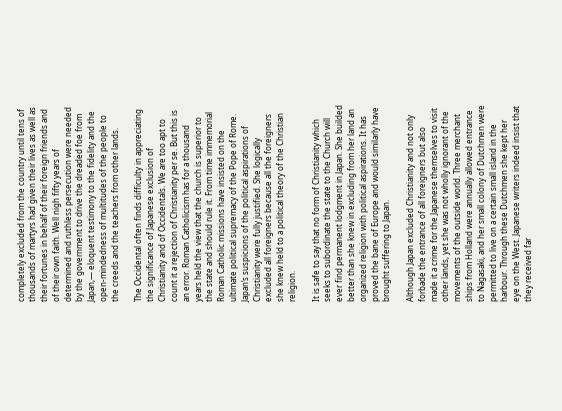completely excluded from the country until tens of thousands of martyrs had given their lives as well as their fortunes in behalf of their foreign friends and of their own faith. Well nigh fifty years of determined and ruthless persecution were needed by the government to drive the dreaded foe from Japan,— eloquent testimony to the fidelity and the open-mindedness of multitudes of the people to the creeds and the teachers from other lands.

The Occidental often finds difficulty in appreciating the significance of Japanese exclusion of Christianity and of Occidentals. We are too apt to count it a rejection of Christianity per se. But this is an error. Roman Catholicism has for a thousand years held the view that the church is superior to the state and should rule it. From time immemorial Roman Catholic missions have insisted on the ultimate political supremacy of the Pope of Rome. Japan’s suspicions of the political aspirations of Christianity were fully justified. She logically excluded all foreigners because all the foreigners she knew held to a political theory of the Christian religion.

It is safe to say that no form of Christianity which seeks to subordinate the state to the Church will ever find permanent lodgment in Japan. She builded better than she knew in excluding from her land an organized religion with political aspirations. It has proved the bane of Europe and would similarly have brought suffering to Japan.

Although Japan excluded Christianity and not only forbade the entrance of all foreigners but also made it a crime for the Japanese themselves to visit other lands, yet she was not wholly ignorant of the movements of the outside world. Three merchant ships from Holland were annually allowed entrance to Nagasaki, and her small colony of Dutchmen were permitted to live on a certain small island in the harbour. Through these Dutchmen she kept her eye on the West. Japanese writers indeed insist that they received far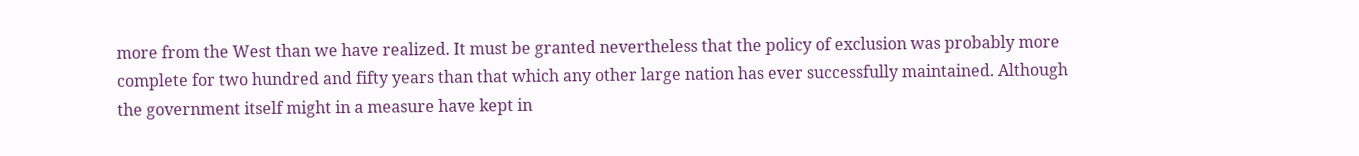more from the West than we have realized. It must be granted nevertheless that the policy of exclusion was probably more complete for two hundred and fifty years than that which any other large nation has ever successfully maintained. Although the government itself might in a measure have kept in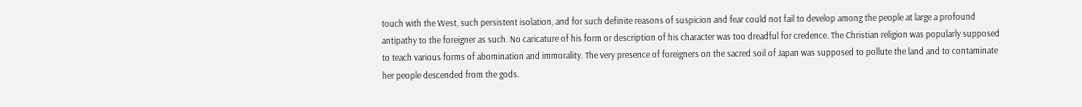touch with the West, such persistent isolation, and for such definite reasons of suspicion and fear could not fail to develop among the people at large a profound antipathy to the foreigner as such. No caricature of his form or description of his character was too dreadful for credence. The Christian religion was popularly supposed to teach various forms of abomination and immorality. The very presence of foreigners on the sacred soil of Japan was supposed to pollute the land and to contaminate her people descended from the gods.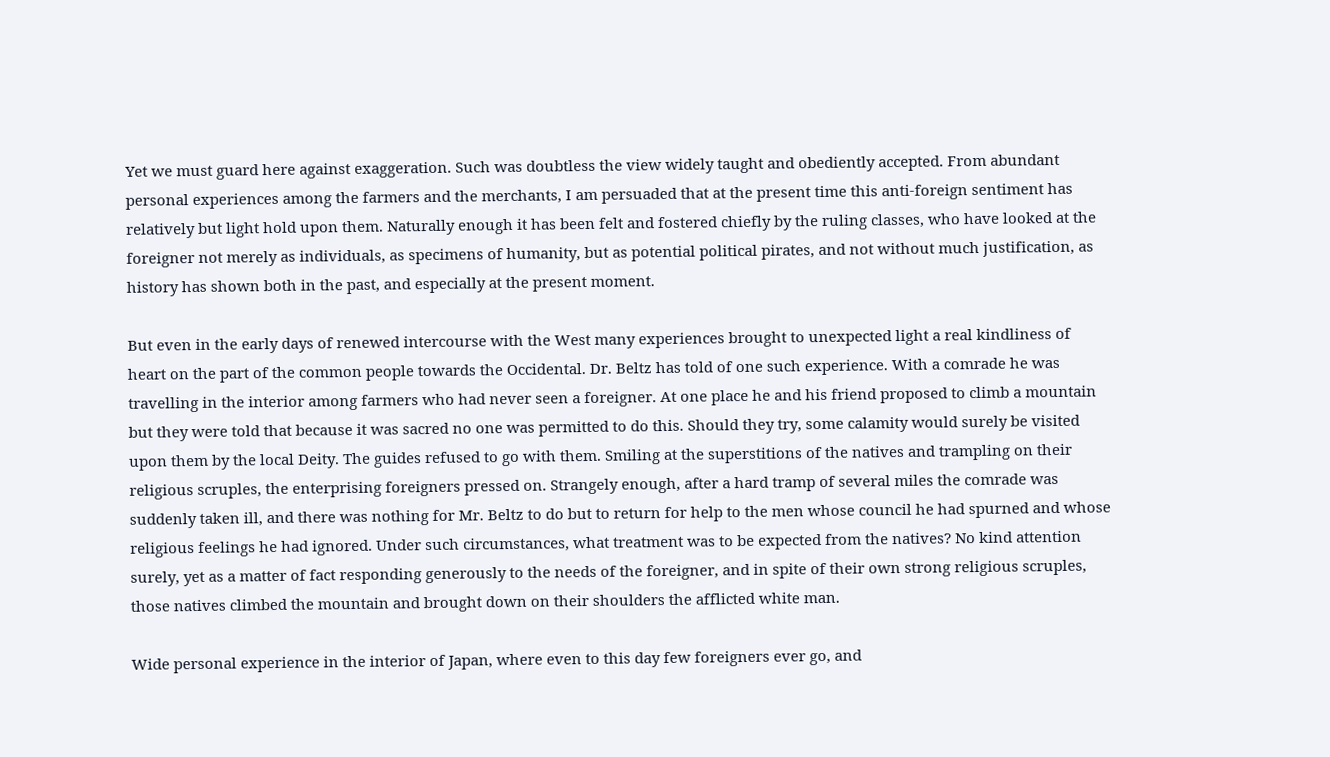Yet we must guard here against exaggeration. Such was doubtless the view widely taught and obediently accepted. From abundant personal experiences among the farmers and the merchants, I am persuaded that at the present time this anti-foreign sentiment has relatively but light hold upon them. Naturally enough it has been felt and fostered chiefly by the ruling classes, who have looked at the foreigner not merely as individuals, as specimens of humanity, but as potential political pirates, and not without much justification, as history has shown both in the past, and especially at the present moment.

But even in the early days of renewed intercourse with the West many experiences brought to unexpected light a real kindliness of heart on the part of the common people towards the Occidental. Dr. Beltz has told of one such experience. With a comrade he was travelling in the interior among farmers who had never seen a foreigner. At one place he and his friend proposed to climb a mountain but they were told that because it was sacred no one was permitted to do this. Should they try, some calamity would surely be visited upon them by the local Deity. The guides refused to go with them. Smiling at the superstitions of the natives and trampling on their religious scruples, the enterprising foreigners pressed on. Strangely enough, after a hard tramp of several miles the comrade was suddenly taken ill, and there was nothing for Mr. Beltz to do but to return for help to the men whose council he had spurned and whose religious feelings he had ignored. Under such circumstances, what treatment was to be expected from the natives? No kind attention surely, yet as a matter of fact responding generously to the needs of the foreigner, and in spite of their own strong religious scruples, those natives climbed the mountain and brought down on their shoulders the afflicted white man.

Wide personal experience in the interior of Japan, where even to this day few foreigners ever go, and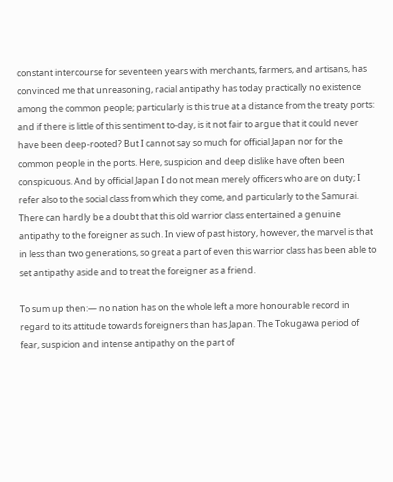constant intercourse for seventeen years with merchants, farmers, and artisans, has convinced me that unreasoning, racial antipathy has today practically no existence among the common people; particularly is this true at a distance from the treaty ports: and if there is little of this sentiment to-day, is it not fair to argue that it could never have been deep-rooted? But I cannot say so much for official Japan nor for the common people in the ports. Here, suspicion and deep dislike have often been conspicuous. And by official Japan I do not mean merely officers who are on duty; I refer also to the social class from which they come, and particularly to the Samurai. There can hardly be a doubt that this old warrior class entertained a genuine antipathy to the foreigner as such. In view of past history, however, the marvel is that in less than two generations, so great a part of even this warrior class has been able to set antipathy aside and to treat the foreigner as a friend.

To sum up then:— no nation has on the whole left a more honourable record in regard to its attitude towards foreigners than has Japan. The Tokugawa period of fear, suspicion and intense antipathy on the part of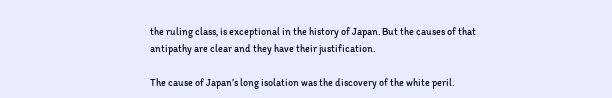the ruling class, is exceptional in the history of Japan. But the causes of that antipathy are clear and they have their justification.

The cause of Japan’s long isolation was the discovery of the white peril.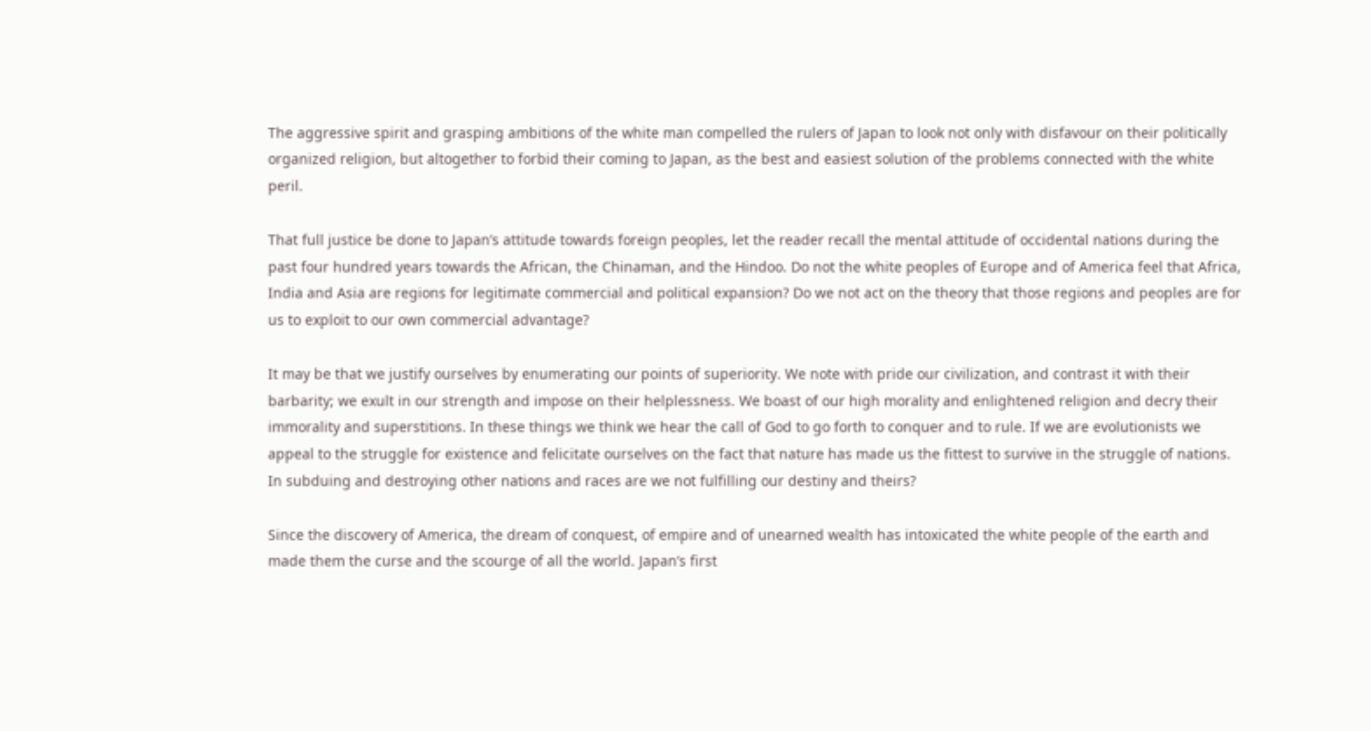The aggressive spirit and grasping ambitions of the white man compelled the rulers of Japan to look not only with disfavour on their politically organized religion, but altogether to forbid their coming to Japan, as the best and easiest solution of the problems connected with the white peril.

That full justice be done to Japan’s attitude towards foreign peoples, let the reader recall the mental attitude of occidental nations during the past four hundred years towards the African, the Chinaman, and the Hindoo. Do not the white peoples of Europe and of America feel that Africa, India and Asia are regions for legitimate commercial and political expansion? Do we not act on the theory that those regions and peoples are for us to exploit to our own commercial advantage?

It may be that we justify ourselves by enumerating our points of superiority. We note with pride our civilization, and contrast it with their barbarity; we exult in our strength and impose on their helplessness. We boast of our high morality and enlightened religion and decry their immorality and superstitions. In these things we think we hear the call of God to go forth to conquer and to rule. If we are evolutionists we appeal to the struggle for existence and felicitate ourselves on the fact that nature has made us the fittest to survive in the struggle of nations. In subduing and destroying other nations and races are we not fulfilling our destiny and theirs?

Since the discovery of America, the dream of conquest, of empire and of unearned wealth has intoxicated the white people of the earth and made them the curse and the scourge of all the world. Japan’s first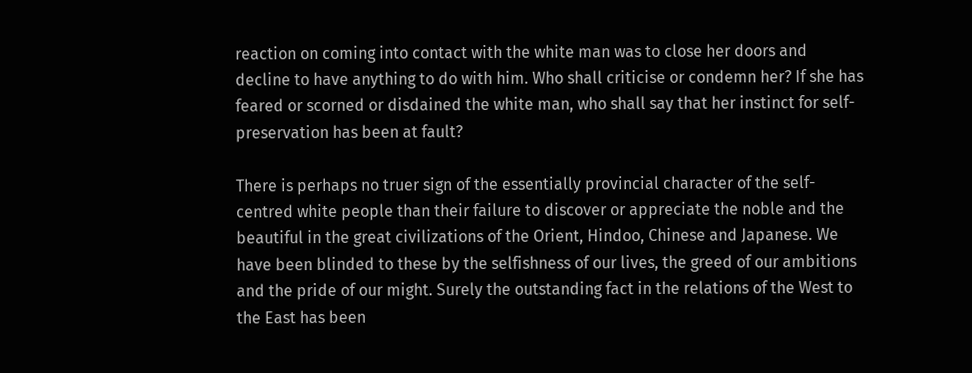reaction on coming into contact with the white man was to close her doors and decline to have anything to do with him. Who shall criticise or condemn her? If she has feared or scorned or disdained the white man, who shall say that her instinct for self-preservation has been at fault?

There is perhaps no truer sign of the essentially provincial character of the self-centred white people than their failure to discover or appreciate the noble and the beautiful in the great civilizations of the Orient, Hindoo, Chinese and Japanese. We have been blinded to these by the selfishness of our lives, the greed of our ambitions and the pride of our might. Surely the outstanding fact in the relations of the West to the East has been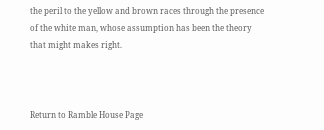the peril to the yellow and brown races through the presence of the white man, whose assumption has been the theory that might makes right.



Return to Ramble House Page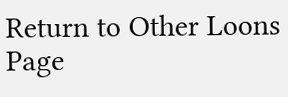Return to Other Loons Page